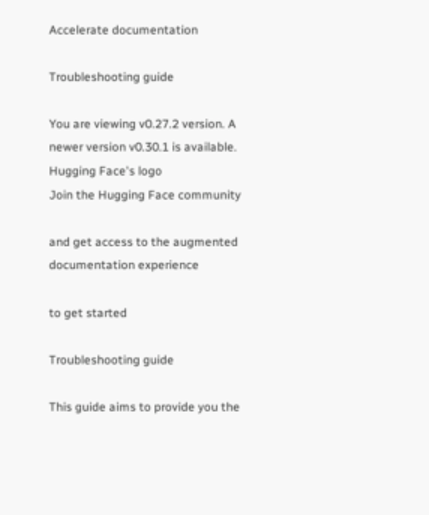Accelerate documentation

Troubleshooting guide

You are viewing v0.27.2 version. A newer version v0.30.1 is available.
Hugging Face's logo
Join the Hugging Face community

and get access to the augmented documentation experience

to get started

Troubleshooting guide

This guide aims to provide you the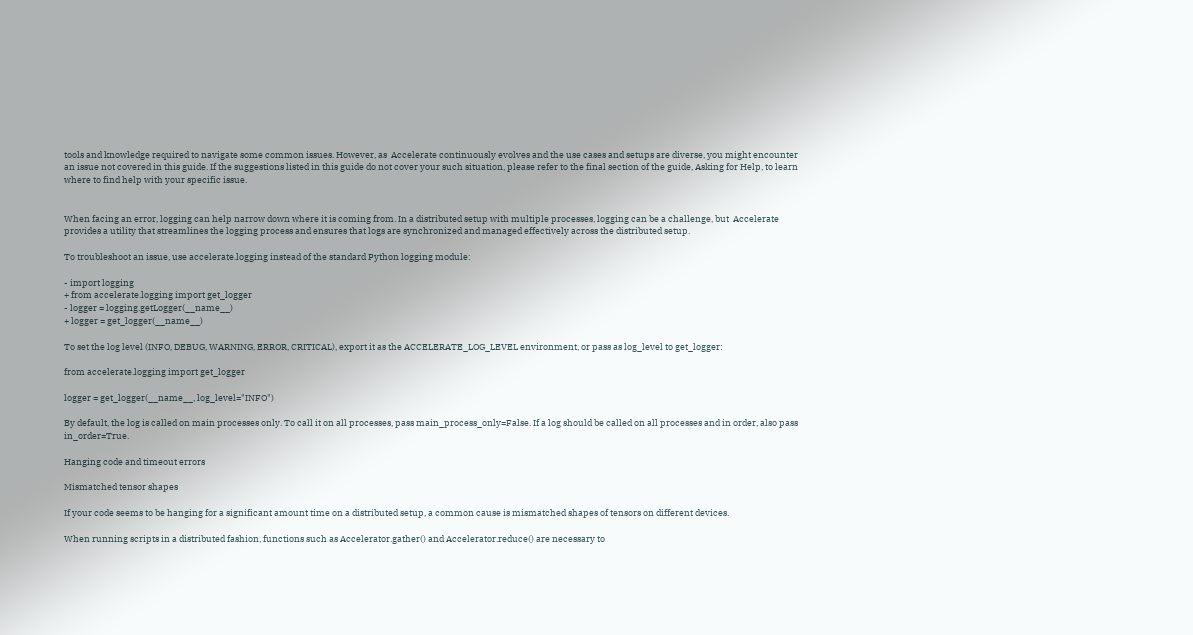tools and knowledge required to navigate some common issues. However, as  Accelerate continuously evolves and the use cases and setups are diverse, you might encounter an issue not covered in this guide. If the suggestions listed in this guide do not cover your such situation, please refer to the final section of the guide, Asking for Help, to learn where to find help with your specific issue.


When facing an error, logging can help narrow down where it is coming from. In a distributed setup with multiple processes, logging can be a challenge, but  Accelerate provides a utility that streamlines the logging process and ensures that logs are synchronized and managed effectively across the distributed setup.

To troubleshoot an issue, use accelerate.logging instead of the standard Python logging module:

- import logging
+ from accelerate.logging import get_logger
- logger = logging.getLogger(__name__)
+ logger = get_logger(__name__)

To set the log level (INFO, DEBUG, WARNING, ERROR, CRITICAL), export it as the ACCELERATE_LOG_LEVEL environment, or pass as log_level to get_logger:

from accelerate.logging import get_logger

logger = get_logger(__name__, log_level="INFO")

By default, the log is called on main processes only. To call it on all processes, pass main_process_only=False. If a log should be called on all processes and in order, also pass in_order=True.

Hanging code and timeout errors

Mismatched tensor shapes

If your code seems to be hanging for a significant amount time on a distributed setup, a common cause is mismatched shapes of tensors on different devices.

When running scripts in a distributed fashion, functions such as Accelerator.gather() and Accelerator.reduce() are necessary to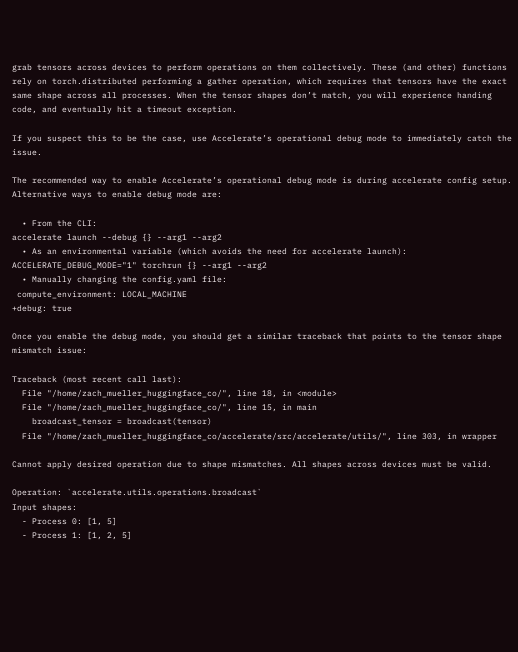grab tensors across devices to perform operations on them collectively. These (and other) functions rely on torch.distributed performing a gather operation, which requires that tensors have the exact same shape across all processes. When the tensor shapes don’t match, you will experience handing code, and eventually hit a timeout exception.

If you suspect this to be the case, use Accelerate’s operational debug mode to immediately catch the issue.

The recommended way to enable Accelerate’s operational debug mode is during accelerate config setup. Alternative ways to enable debug mode are:

  • From the CLI:
accelerate launch --debug {} --arg1 --arg2
  • As an environmental variable (which avoids the need for accelerate launch):
ACCELERATE_DEBUG_MODE="1" torchrun {} --arg1 --arg2
  • Manually changing the config.yaml file:
 compute_environment: LOCAL_MACHINE
+debug: true

Once you enable the debug mode, you should get a similar traceback that points to the tensor shape mismatch issue:

Traceback (most recent call last):
  File "/home/zach_mueller_huggingface_co/", line 18, in <module>
  File "/home/zach_mueller_huggingface_co/", line 15, in main
    broadcast_tensor = broadcast(tensor)
  File "/home/zach_mueller_huggingface_co/accelerate/src/accelerate/utils/", line 303, in wrapper

Cannot apply desired operation due to shape mismatches. All shapes across devices must be valid.

Operation: `accelerate.utils.operations.broadcast`
Input shapes:
  - Process 0: [1, 5]
  - Process 1: [1, 2, 5]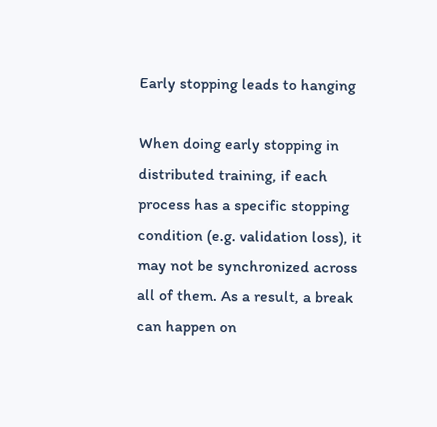Early stopping leads to hanging

When doing early stopping in distributed training, if each process has a specific stopping condition (e.g. validation loss), it may not be synchronized across all of them. As a result, a break can happen on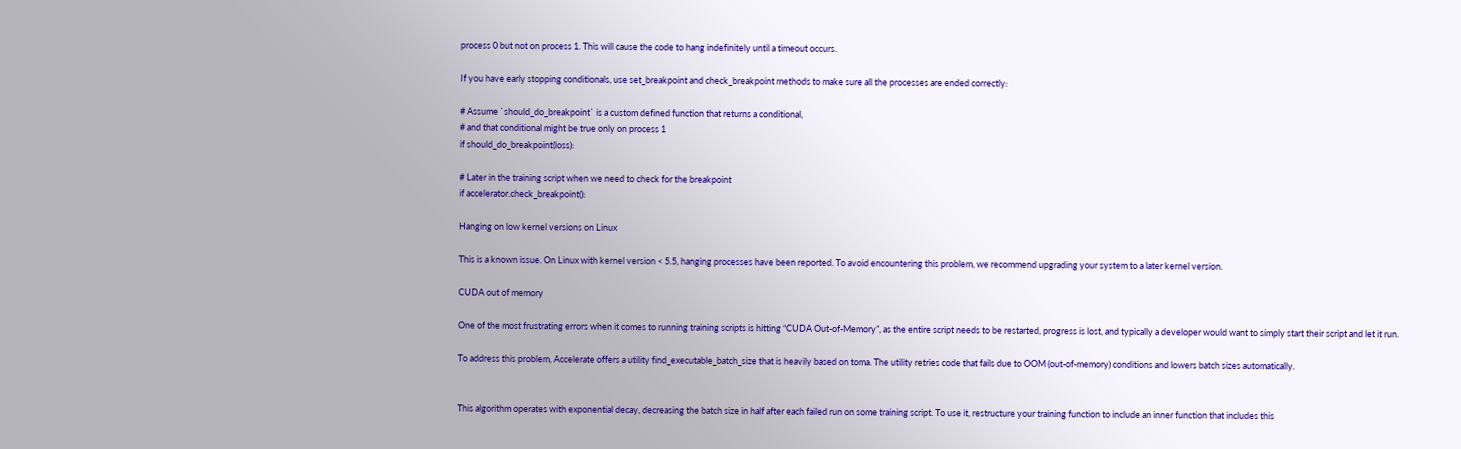process 0 but not on process 1. This will cause the code to hang indefinitely until a timeout occurs.

If you have early stopping conditionals, use set_breakpoint and check_breakpoint methods to make sure all the processes are ended correctly:

# Assume `should_do_breakpoint` is a custom defined function that returns a conditional,
# and that conditional might be true only on process 1
if should_do_breakpoint(loss):

# Later in the training script when we need to check for the breakpoint
if accelerator.check_breakpoint():

Hanging on low kernel versions on Linux

This is a known issue. On Linux with kernel version < 5.5, hanging processes have been reported. To avoid encountering this problem, we recommend upgrading your system to a later kernel version.

CUDA out of memory

One of the most frustrating errors when it comes to running training scripts is hitting “CUDA Out-of-Memory”, as the entire script needs to be restarted, progress is lost, and typically a developer would want to simply start their script and let it run.

To address this problem, Accelerate offers a utility find_executable_batch_size that is heavily based on toma. The utility retries code that fails due to OOM (out-of-memory) conditions and lowers batch sizes automatically.


This algorithm operates with exponential decay, decreasing the batch size in half after each failed run on some training script. To use it, restructure your training function to include an inner function that includes this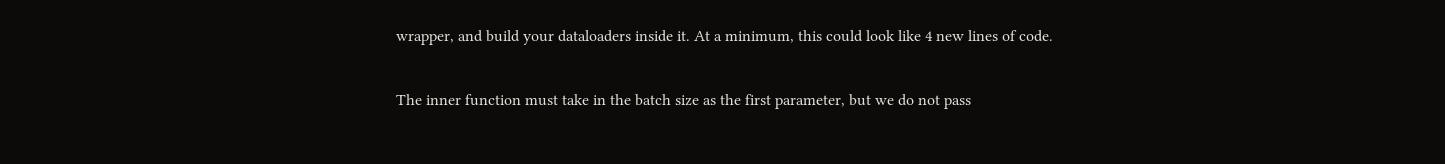wrapper, and build your dataloaders inside it. At a minimum, this could look like 4 new lines of code.

The inner function must take in the batch size as the first parameter, but we do not pass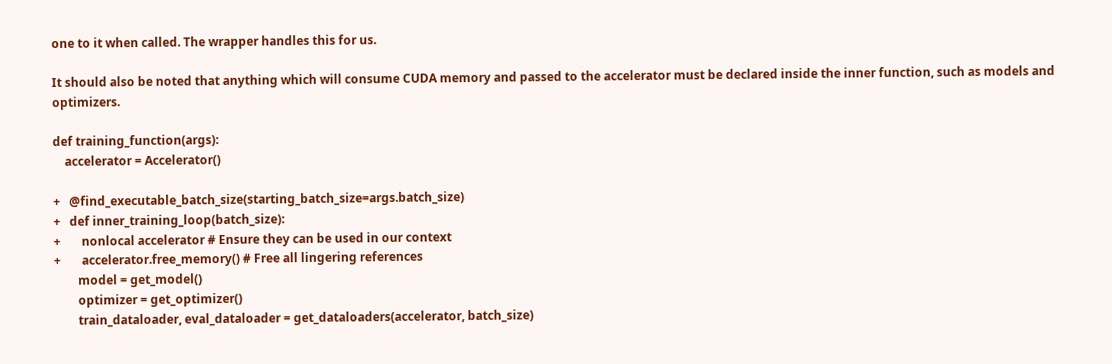one to it when called. The wrapper handles this for us.

It should also be noted that anything which will consume CUDA memory and passed to the accelerator must be declared inside the inner function, such as models and optimizers.

def training_function(args):
    accelerator = Accelerator()

+   @find_executable_batch_size(starting_batch_size=args.batch_size)
+   def inner_training_loop(batch_size):
+       nonlocal accelerator # Ensure they can be used in our context
+       accelerator.free_memory() # Free all lingering references
        model = get_model()
        optimizer = get_optimizer()
        train_dataloader, eval_dataloader = get_dataloaders(accelerator, batch_size)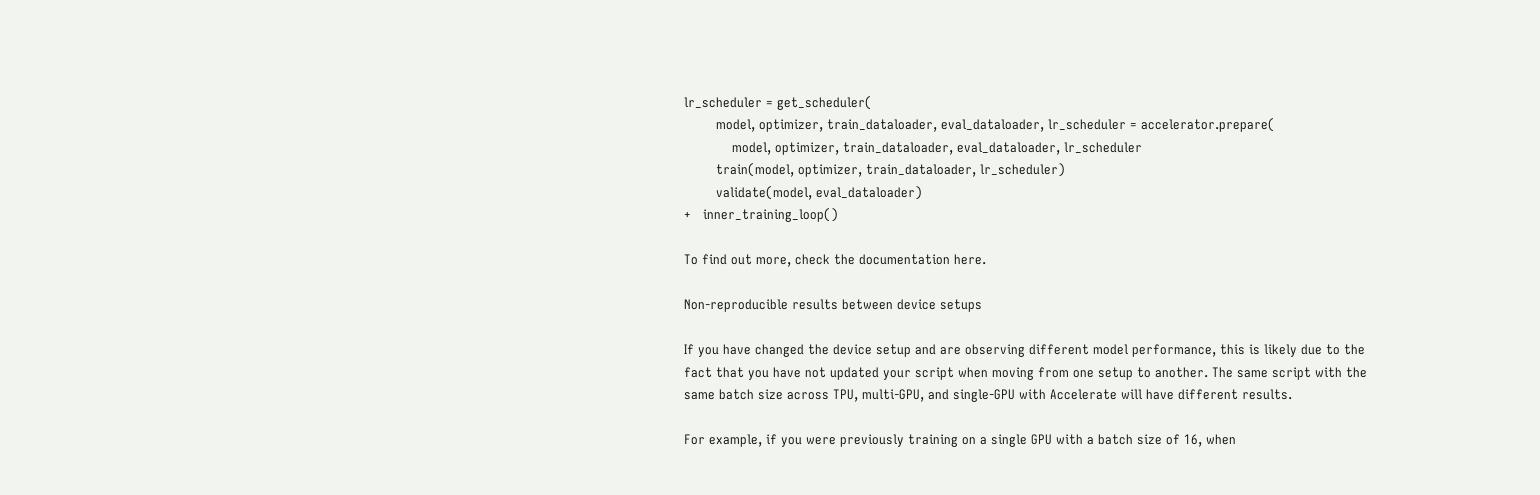lr_scheduler = get_scheduler(
        model, optimizer, train_dataloader, eval_dataloader, lr_scheduler = accelerator.prepare(
            model, optimizer, train_dataloader, eval_dataloader, lr_scheduler
        train(model, optimizer, train_dataloader, lr_scheduler)
        validate(model, eval_dataloader)
+   inner_training_loop()

To find out more, check the documentation here.

Non-reproducible results between device setups

If you have changed the device setup and are observing different model performance, this is likely due to the fact that you have not updated your script when moving from one setup to another. The same script with the same batch size across TPU, multi-GPU, and single-GPU with Accelerate will have different results.

For example, if you were previously training on a single GPU with a batch size of 16, when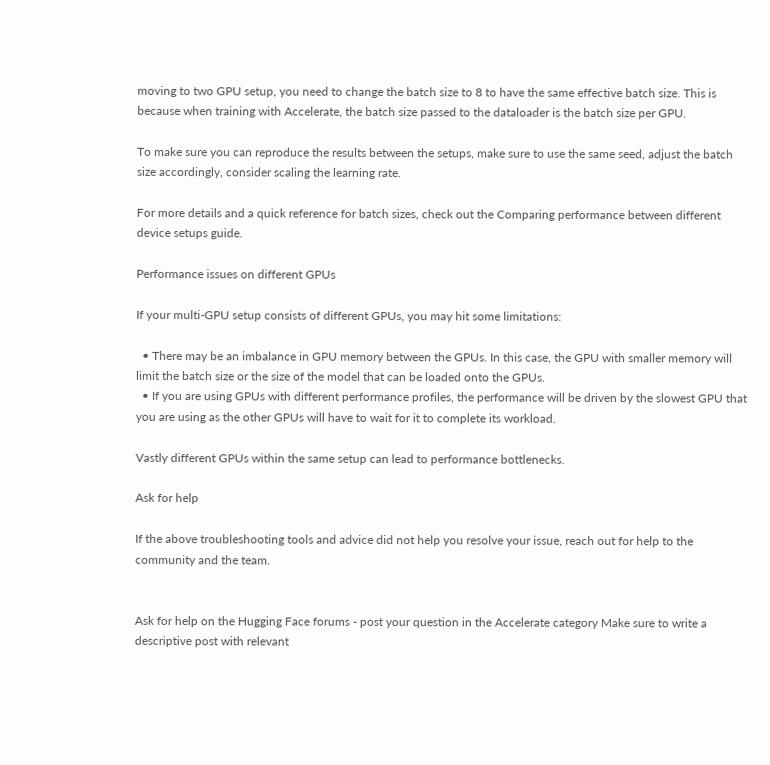moving to two GPU setup, you need to change the batch size to 8 to have the same effective batch size. This is because when training with Accelerate, the batch size passed to the dataloader is the batch size per GPU.

To make sure you can reproduce the results between the setups, make sure to use the same seed, adjust the batch size accordingly, consider scaling the learning rate.

For more details and a quick reference for batch sizes, check out the Comparing performance between different device setups guide.

Performance issues on different GPUs

If your multi-GPU setup consists of different GPUs, you may hit some limitations:

  • There may be an imbalance in GPU memory between the GPUs. In this case, the GPU with smaller memory will limit the batch size or the size of the model that can be loaded onto the GPUs.
  • If you are using GPUs with different performance profiles, the performance will be driven by the slowest GPU that you are using as the other GPUs will have to wait for it to complete its workload.

Vastly different GPUs within the same setup can lead to performance bottlenecks.

Ask for help

If the above troubleshooting tools and advice did not help you resolve your issue, reach out for help to the community and the team.


Ask for help on the Hugging Face forums - post your question in the Accelerate category Make sure to write a descriptive post with relevant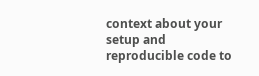context about your setup and reproducible code to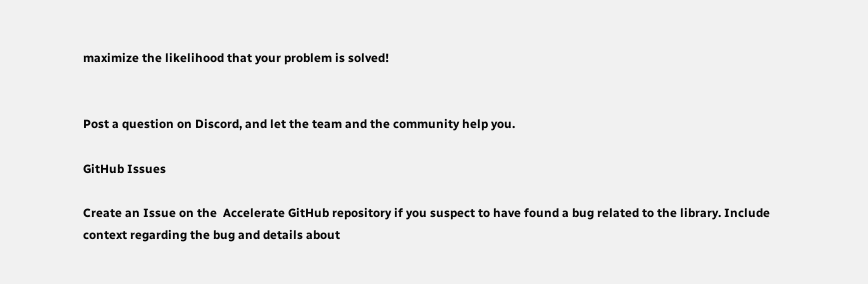maximize the likelihood that your problem is solved!


Post a question on Discord, and let the team and the community help you.

GitHub Issues

Create an Issue on the  Accelerate GitHub repository if you suspect to have found a bug related to the library. Include context regarding the bug and details about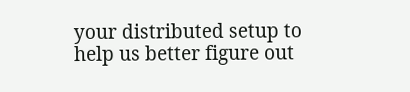your distributed setup to help us better figure out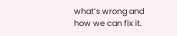what’s wrong and how we can fix it.